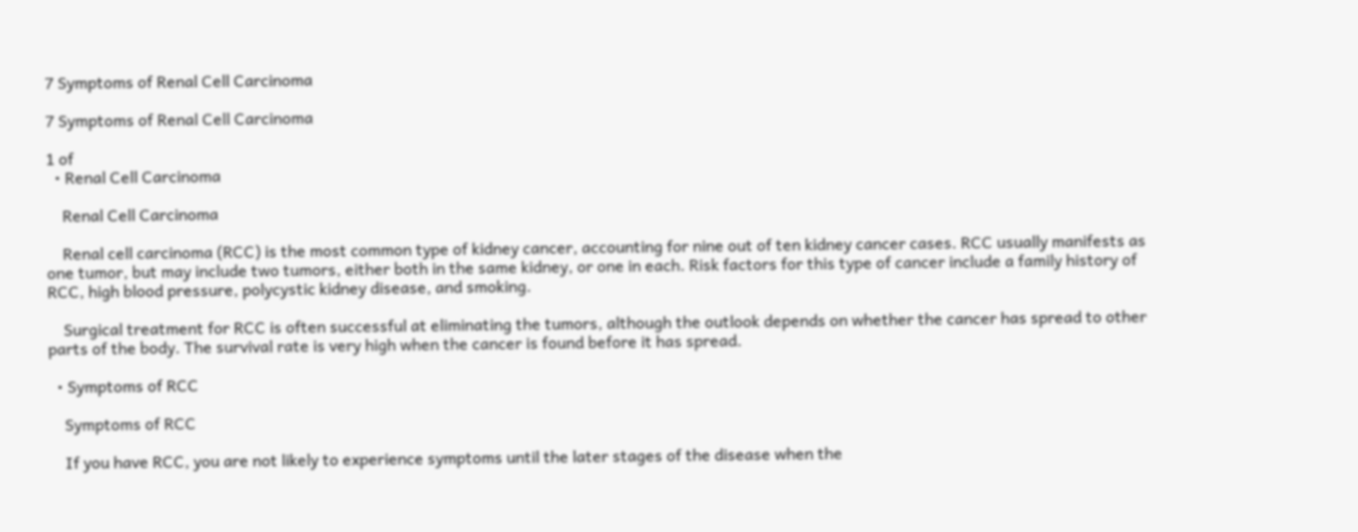7 Symptoms of Renal Cell Carcinoma

7 Symptoms of Renal Cell Carcinoma

1 of
  • Renal Cell Carcinoma

    Renal Cell Carcinoma

    Renal cell carcinoma (RCC) is the most common type of kidney cancer, accounting for nine out of ten kidney cancer cases. RCC usually manifests as one tumor, but may include two tumors, either both in the same kidney, or one in each. Risk factors for this type of cancer include a family history of RCC, high blood pressure, polycystic kidney disease, and smoking.

    Surgical treatment for RCC is often successful at eliminating the tumors, although the outlook depends on whether the cancer has spread to other parts of the body. The survival rate is very high when the cancer is found before it has spread.

  • Symptoms of RCC

    Symptoms of RCC

    If you have RCC, you are not likely to experience symptoms until the later stages of the disease when the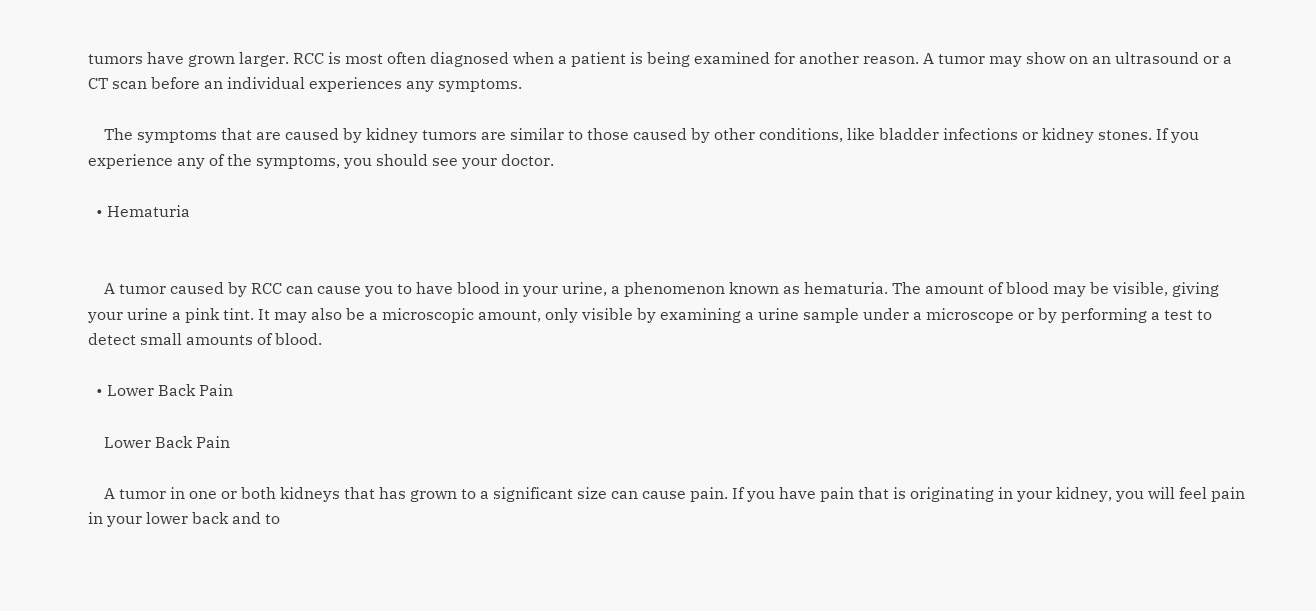tumors have grown larger. RCC is most often diagnosed when a patient is being examined for another reason. A tumor may show on an ultrasound or a CT scan before an individual experiences any symptoms.

    The symptoms that are caused by kidney tumors are similar to those caused by other conditions, like bladder infections or kidney stones. If you experience any of the symptoms, you should see your doctor.

  • Hematuria


    A tumor caused by RCC can cause you to have blood in your urine, a phenomenon known as hematuria. The amount of blood may be visible, giving your urine a pink tint. It may also be a microscopic amount, only visible by examining a urine sample under a microscope or by performing a test to detect small amounts of blood.

  • Lower Back Pain

    Lower Back Pain

    A tumor in one or both kidneys that has grown to a significant size can cause pain. If you have pain that is originating in your kidney, you will feel pain in your lower back and to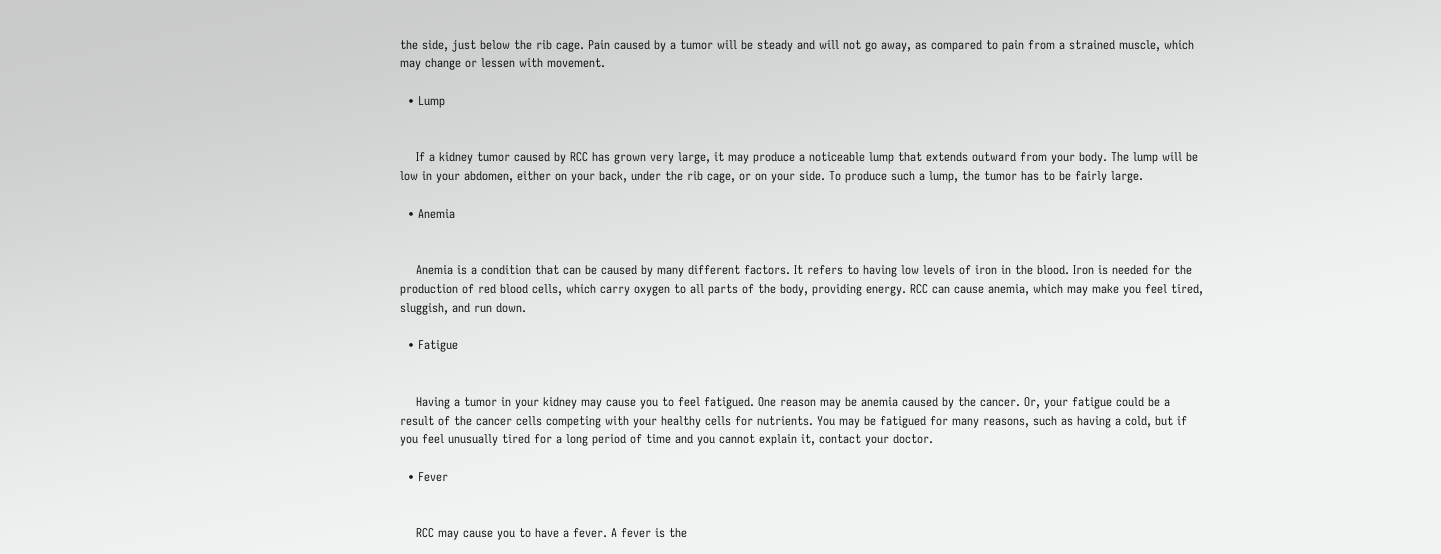the side, just below the rib cage. Pain caused by a tumor will be steady and will not go away, as compared to pain from a strained muscle, which may change or lessen with movement.

  • Lump


    If a kidney tumor caused by RCC has grown very large, it may produce a noticeable lump that extends outward from your body. The lump will be low in your abdomen, either on your back, under the rib cage, or on your side. To produce such a lump, the tumor has to be fairly large.

  • Anemia


    Anemia is a condition that can be caused by many different factors. It refers to having low levels of iron in the blood. Iron is needed for the production of red blood cells, which carry oxygen to all parts of the body, providing energy. RCC can cause anemia, which may make you feel tired, sluggish, and run down.

  • Fatigue


    Having a tumor in your kidney may cause you to feel fatigued. One reason may be anemia caused by the cancer. Or, your fatigue could be a result of the cancer cells competing with your healthy cells for nutrients. You may be fatigued for many reasons, such as having a cold, but if you feel unusually tired for a long period of time and you cannot explain it, contact your doctor.

  • Fever


    RCC may cause you to have a fever. A fever is the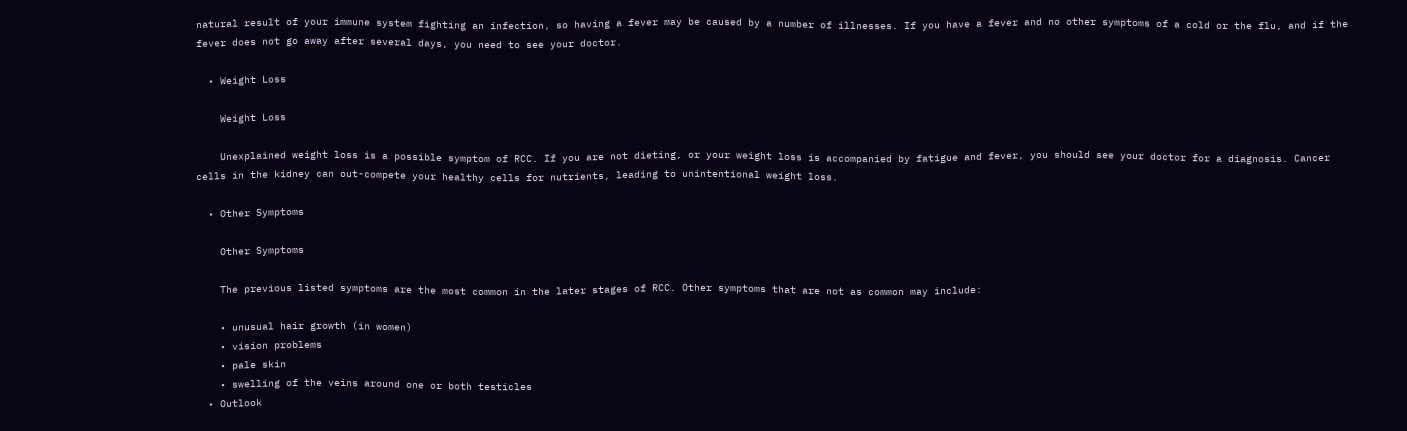natural result of your immune system fighting an infection, so having a fever may be caused by a number of illnesses. If you have a fever and no other symptoms of a cold or the flu, and if the fever does not go away after several days, you need to see your doctor.

  • Weight Loss

    Weight Loss

    Unexplained weight loss is a possible symptom of RCC. If you are not dieting, or your weight loss is accompanied by fatigue and fever, you should see your doctor for a diagnosis. Cancer cells in the kidney can out-compete your healthy cells for nutrients, leading to unintentional weight loss.

  • Other Symptoms

    Other Symptoms

    The previous listed symptoms are the most common in the later stages of RCC. Other symptoms that are not as common may include:

    • unusual hair growth (in women)
    • vision problems
    • pale skin
    • swelling of the veins around one or both testicles
  • Outlook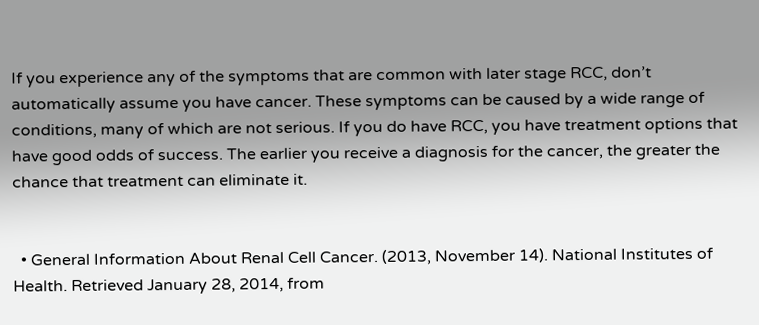If you experience any of the symptoms that are common with later stage RCC, don’t automatically assume you have cancer. These symptoms can be caused by a wide range of conditions, many of which are not serious. If you do have RCC, you have treatment options that have good odds of success. The earlier you receive a diagnosis for the cancer, the greater the chance that treatment can eliminate it.


  • General Information About Renal Cell Cancer. (2013, November 14). National Institutes of Health. Retrieved January 28, 2014, from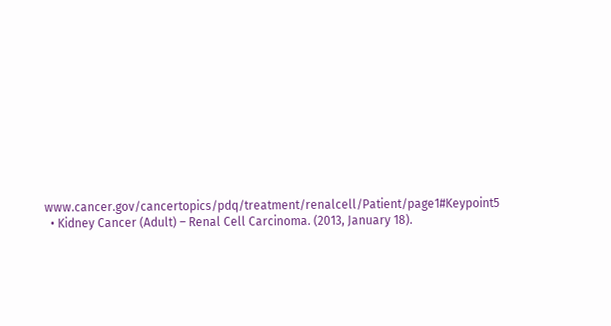www.cancer.gov/cancertopics/pdq/treatment/renalcell/Patient/page1#Keypoint5
  • Kidney Cancer (Adult) – Renal Cell Carcinoma. (2013, January 18).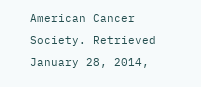American Cancer Society. Retrieved January 28, 2014,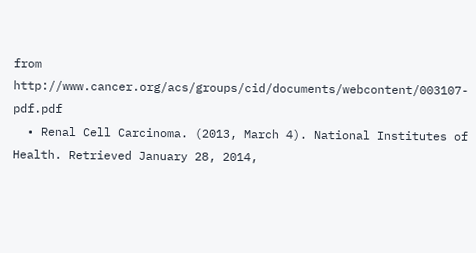from http://www.cancer.org/acs/groups/cid/documents/webcontent/003107-pdf.pdf
  • Renal Cell Carcinoma. (2013, March 4). National Institutes of Health. Retrieved January 28, 2014,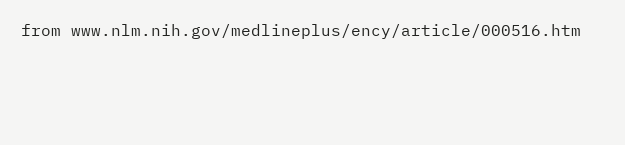from www.nlm.nih.gov/medlineplus/ency/article/000516.htm